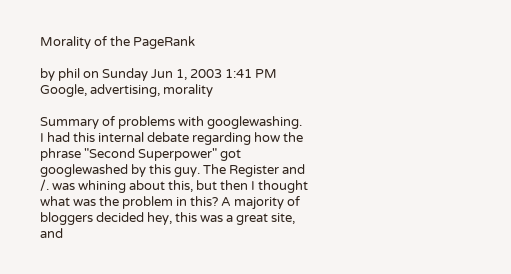Morality of the PageRank

by phil on Sunday Jun 1, 2003 1:41 PM
Google, advertising, morality

Summary of problems with googlewashing. I had this internal debate regarding how the phrase "Second Superpower" got googlewashed by this guy. The Register and /. was whining about this, but then I thought what was the problem in this? A majority of bloggers decided hey, this was a great site, and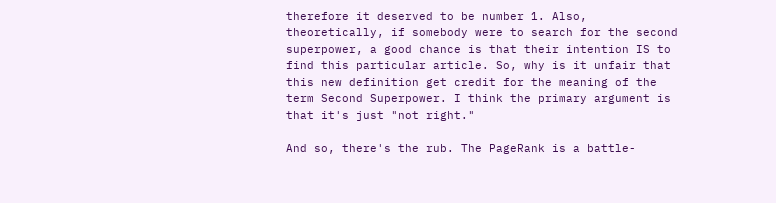therefore it deserved to be number 1. Also, theoretically, if somebody were to search for the second superpower, a good chance is that their intention IS to find this particular article. So, why is it unfair that this new definition get credit for the meaning of the term Second Superpower. I think the primary argument is that it's just "not right."

And so, there's the rub. The PageRank is a battle-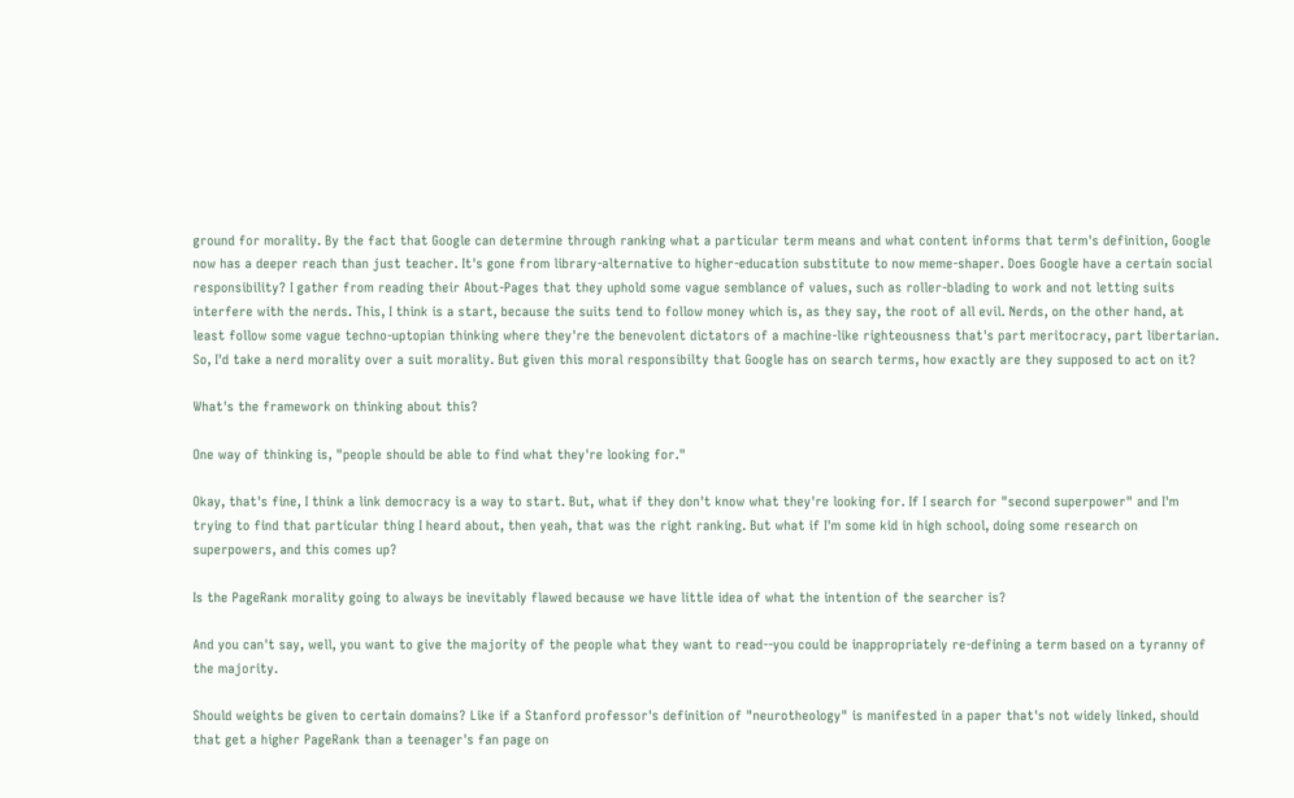ground for morality. By the fact that Google can determine through ranking what a particular term means and what content informs that term's definition, Google now has a deeper reach than just teacher. It's gone from library-alternative to higher-education substitute to now meme-shaper. Does Google have a certain social responsibility? I gather from reading their About-Pages that they uphold some vague semblance of values, such as roller-blading to work and not letting suits interfere with the nerds. This, I think is a start, because the suits tend to follow money which is, as they say, the root of all evil. Nerds, on the other hand, at least follow some vague techno-uptopian thinking where they're the benevolent dictators of a machine-like righteousness that's part meritocracy, part libertarian. So, I'd take a nerd morality over a suit morality. But given this moral responsibilty that Google has on search terms, how exactly are they supposed to act on it?

What's the framework on thinking about this?

One way of thinking is, "people should be able to find what they're looking for."

Okay, that's fine, I think a link democracy is a way to start. But, what if they don't know what they're looking for. If I search for "second superpower" and I'm trying to find that particular thing I heard about, then yeah, that was the right ranking. But what if I'm some kid in high school, doing some research on superpowers, and this comes up?

Is the PageRank morality going to always be inevitably flawed because we have little idea of what the intention of the searcher is?

And you can't say, well, you want to give the majority of the people what they want to read--you could be inappropriately re-defining a term based on a tyranny of the majority.

Should weights be given to certain domains? Like if a Stanford professor's definition of "neurotheology" is manifested in a paper that's not widely linked, should that get a higher PageRank than a teenager's fan page on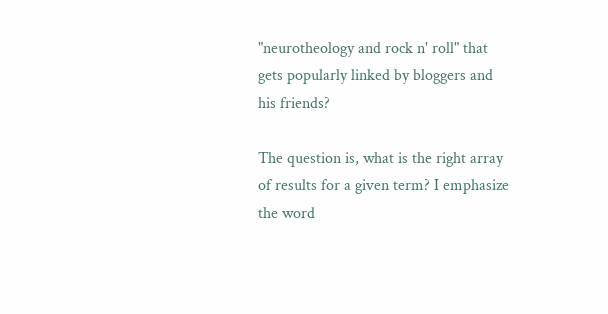"neurotheology and rock n' roll" that gets popularly linked by bloggers and his friends?

The question is, what is the right array of results for a given term? I emphasize the word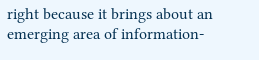right because it brings about an emerging area of information-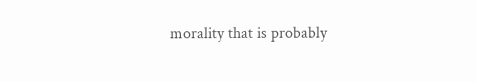morality that is probably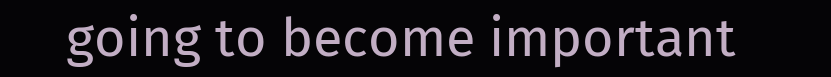going to become important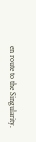en route to the Singularity.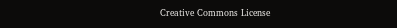Creative Commons License